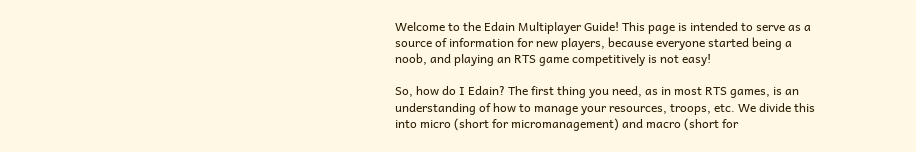Welcome to the Edain Multiplayer Guide! This page is intended to serve as a source of information for new players, because everyone started being a noob, and playing an RTS game competitively is not easy!

So, how do I Edain? The first thing you need, as in most RTS games, is an understanding of how to manage your resources, troops, etc. We divide this into micro (short for micromanagement) and macro (short for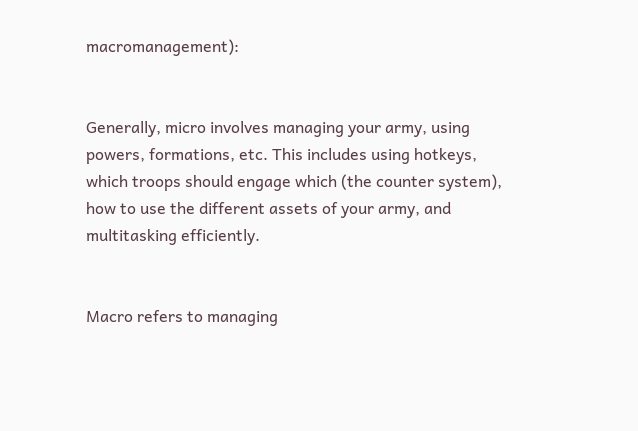macromanagement):


Generally, micro involves managing your army, using powers, formations, etc. This includes using hotkeys, which troops should engage which (the counter system), how to use the different assets of your army, and multitasking efficiently.


Macro refers to managing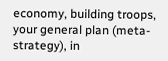economy, building troops, your general plan (meta-strategy), in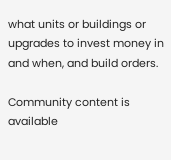what units or buildings or upgrades to invest money in and when, and build orders.

Community content is available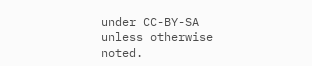under CC-BY-SA unless otherwise noted.